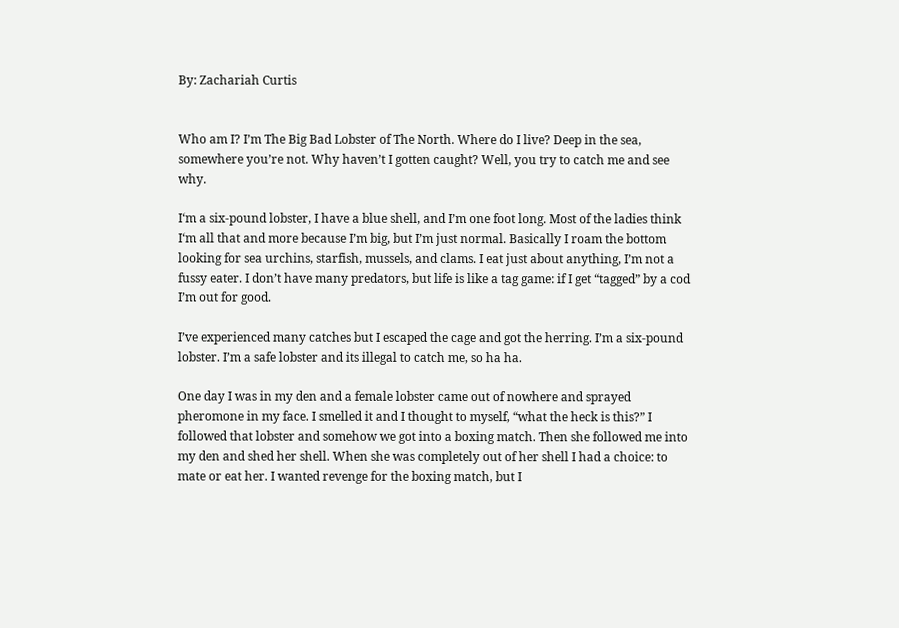By: Zachariah Curtis


Who am I? I’m The Big Bad Lobster of The North. Where do I live? Deep in the sea, somewhere you’re not. Why haven’t I gotten caught? Well, you try to catch me and see why.

I‘m a six-pound lobster, I have a blue shell, and I’m one foot long. Most of the ladies think I‘m all that and more because I’m big, but I’m just normal. Basically I roam the bottom looking for sea urchins, starfish, mussels, and clams. I eat just about anything, I’m not a fussy eater. I don’t have many predators, but life is like a tag game: if I get “tagged” by a cod I’m out for good.

I’ve experienced many catches but I escaped the cage and got the herring. I’m a six-pound lobster. I’m a safe lobster and its illegal to catch me, so ha ha.

One day I was in my den and a female lobster came out of nowhere and sprayed pheromone in my face. I smelled it and I thought to myself, “what the heck is this?” I followed that lobster and somehow we got into a boxing match. Then she followed me into my den and shed her shell. When she was completely out of her shell I had a choice: to mate or eat her. I wanted revenge for the boxing match, but I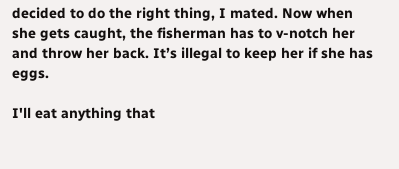decided to do the right thing, I mated. Now when she gets caught, the fisherman has to v-notch her and throw her back. It’s illegal to keep her if she has eggs.

I'll eat anything that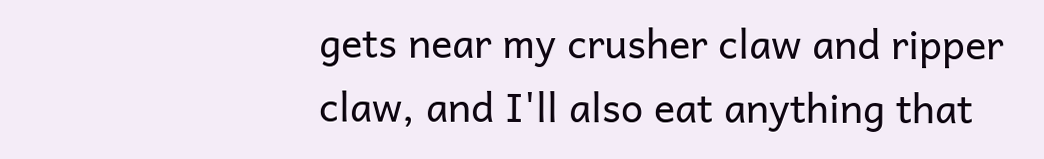gets near my crusher claw and ripper claw, and I'll also eat anything that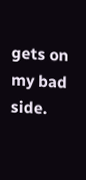gets on my bad side.